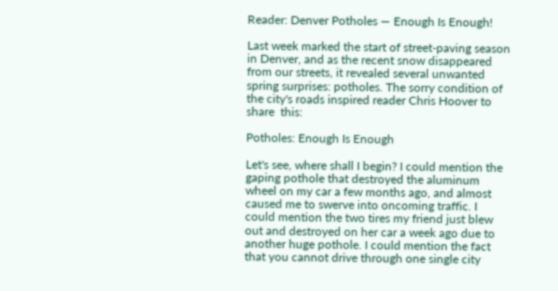Reader: Denver Potholes — Enough Is Enough!

Last week marked the start of street-paving season in Denver, and as the recent snow disappeared from our streets, it revealed several unwanted spring surprises: potholes. The sorry condition of the city's roads inspired reader Chris Hoover to share  this:

Potholes: Enough Is Enough

Let's see, where shall I begin? I could mention the gaping pothole that destroyed the aluminum wheel on my car a few months ago, and almost caused me to swerve into oncoming traffic. I could mention the two tires my friend just blew out and destroyed on her car a week ago due to another huge pothole. I could mention the fact that you cannot drive through one single city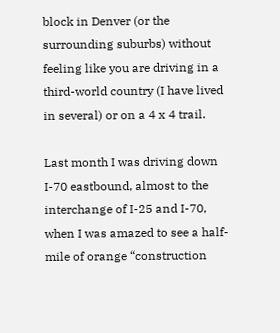block in Denver (or the surrounding suburbs) without feeling like you are driving in a third-world country (I have lived in several) or on a 4 x 4 trail.

Last month I was driving down I-70 eastbound, almost to the interchange of I-25 and I-70, when I was amazed to see a half-mile of orange “construction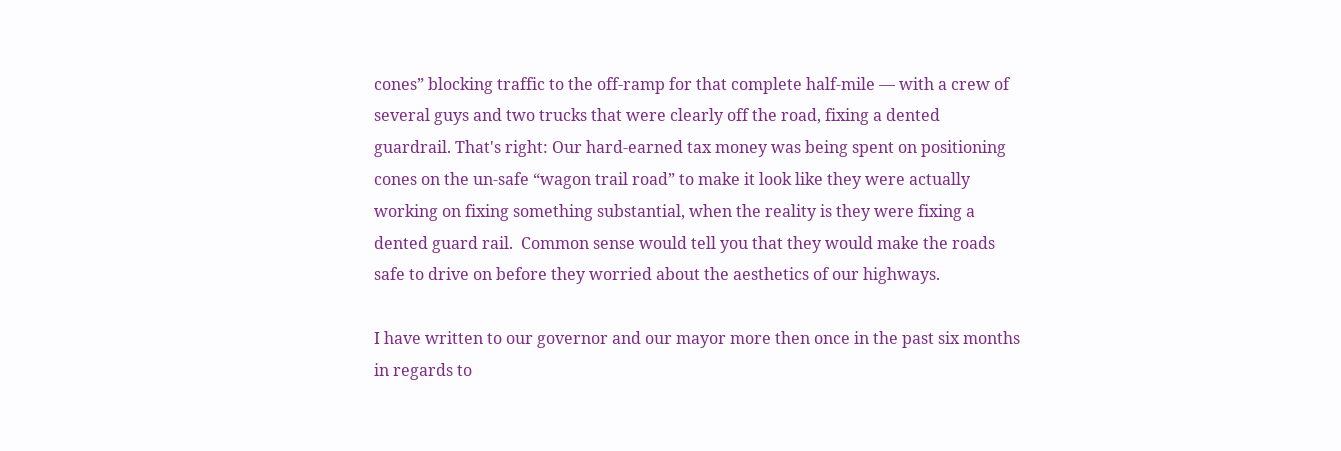cones” blocking traffic to the off-ramp for that complete half-mile — with a crew of several guys and two trucks that were clearly off the road, fixing a dented guardrail. That's right: Our hard-earned tax money was being spent on positioning cones on the un-safe “wagon trail road” to make it look like they were actually working on fixing something substantial, when the reality is they were fixing a dented guard rail.  Common sense would tell you that they would make the roads safe to drive on before they worried about the aesthetics of our highways.

I have written to our governor and our mayor more then once in the past six months in regards to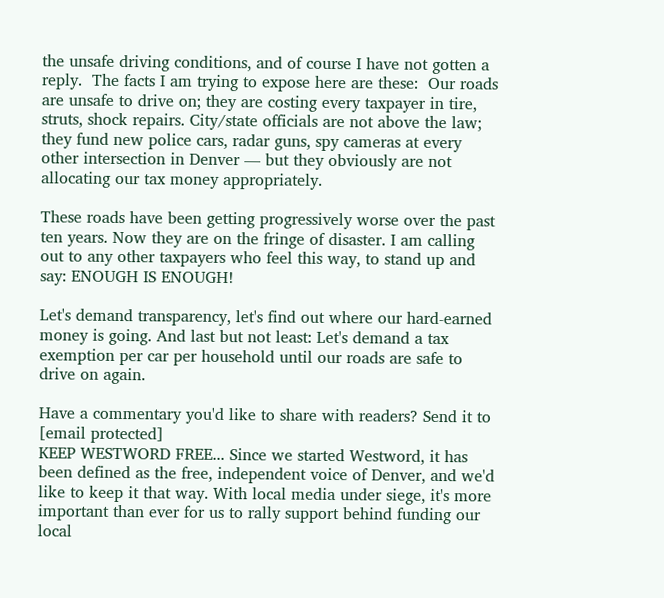the unsafe driving conditions, and of course I have not gotten a reply.  The facts I am trying to expose here are these:  Our roads are unsafe to drive on; they are costing every taxpayer in tire, struts, shock repairs. City/state officials are not above the law; they fund new police cars, radar guns, spy cameras at every other intersection in Denver — but they obviously are not allocating our tax money appropriately.

These roads have been getting progressively worse over the past ten years. Now they are on the fringe of disaster. I am calling out to any other taxpayers who feel this way, to stand up and say: ENOUGH IS ENOUGH!

Let's demand transparency, let's find out where our hard-earned money is going. And last but not least: Let's demand a tax exemption per car per household until our roads are safe to drive on again.

Have a commentary you'd like to share with readers? Send it to [email protected]
KEEP WESTWORD FREE... Since we started Westword, it has been defined as the free, independent voice of Denver, and we'd like to keep it that way. With local media under siege, it's more important than ever for us to rally support behind funding our local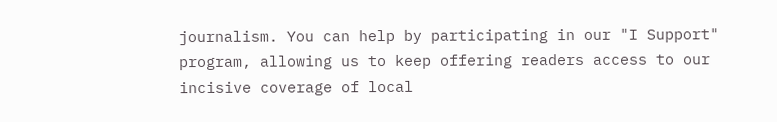journalism. You can help by participating in our "I Support" program, allowing us to keep offering readers access to our incisive coverage of local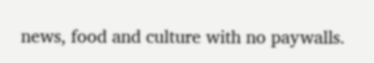news, food and culture with no paywalls.